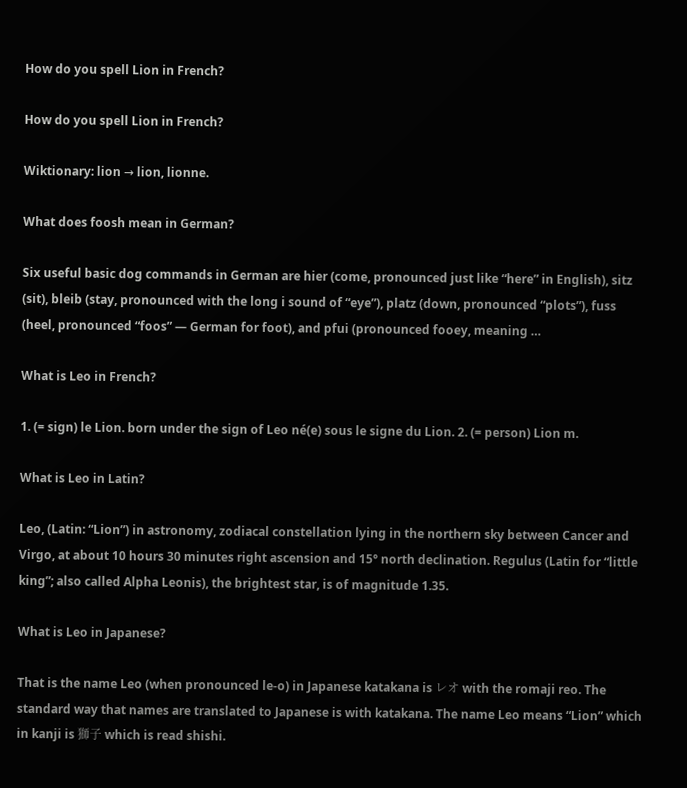How do you spell Lion in French?

How do you spell Lion in French?

Wiktionary: lion → lion, lionne.

What does foosh mean in German?

Six useful basic dog commands in German are hier (come, pronounced just like “here” in English), sitz (sit), bleib (stay, pronounced with the long i sound of “eye”), platz (down, pronounced “plots”), fuss (heel, pronounced “foos” — German for foot), and pfui (pronounced fooey, meaning …

What is Leo in French?

1. (= sign) le Lion. born under the sign of Leo né(e) sous le signe du Lion. 2. (= person) Lion m.

What is Leo in Latin?

Leo, (Latin: “Lion”) in astronomy, zodiacal constellation lying in the northern sky between Cancer and Virgo, at about 10 hours 30 minutes right ascension and 15° north declination. Regulus (Latin for “little king”; also called Alpha Leonis), the brightest star, is of magnitude 1.35.

What is Leo in Japanese?

That is the name Leo (when pronounced le-o) in Japanese katakana is レオ with the romaji reo. The standard way that names are translated to Japanese is with katakana. The name Leo means “Lion” which in kanji is 獅子 which is read shishi.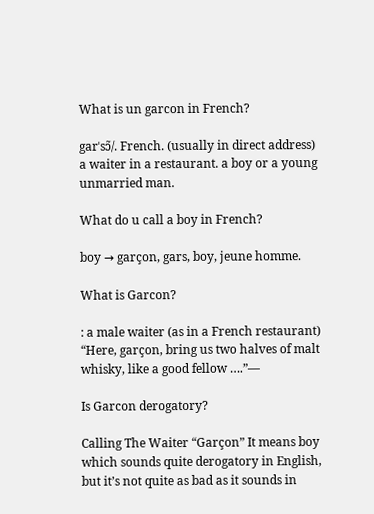What is un garcon in French?

garˈsɔ̃/. French. (usually in direct address) a waiter in a restaurant. a boy or a young unmarried man.

What do u call a boy in French?

boy → garçon, gars, boy, jeune homme.

What is Garcon?

: a male waiter (as in a French restaurant) “Here, garçon, bring us two halves of malt whisky, like a good fellow ….”—

Is Garcon derogatory?

Calling The Waiter “Garçon” It means boy which sounds quite derogatory in English, but it’s not quite as bad as it sounds in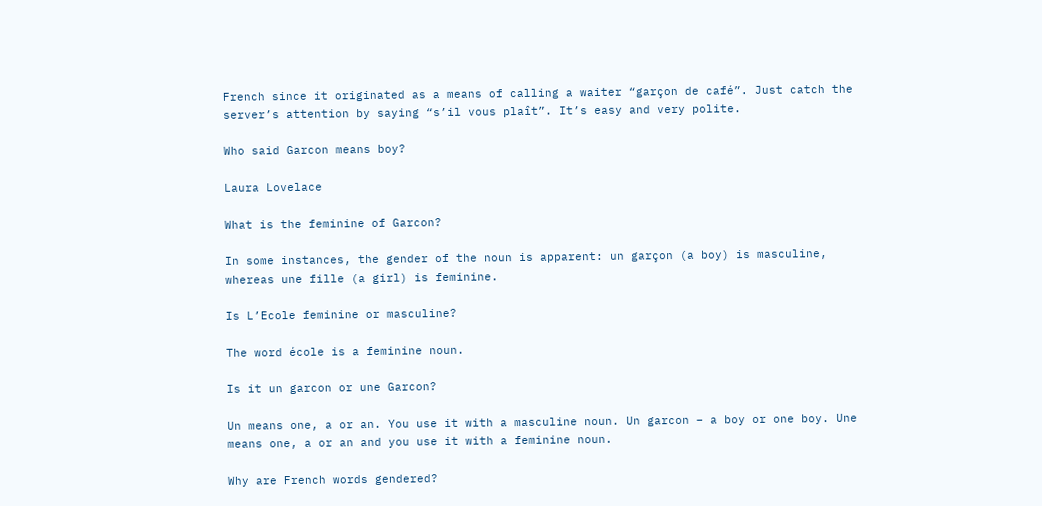French since it originated as a means of calling a waiter “garçon de café”. Just catch the server’s attention by saying “s’il vous plaît”. It’s easy and very polite.

Who said Garcon means boy?

Laura Lovelace

What is the feminine of Garcon?

In some instances, the gender of the noun is apparent: un garçon (a boy) is masculine, whereas une fille (a girl) is feminine.

Is L’Ecole feminine or masculine?

The word école is a feminine noun.

Is it un garcon or une Garcon?

Un means one, a or an. You use it with a masculine noun. Un garcon – a boy or one boy. Une means one, a or an and you use it with a feminine noun.

Why are French words gendered?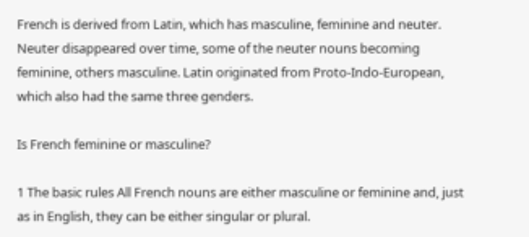French is derived from Latin, which has masculine, feminine and neuter. Neuter disappeared over time, some of the neuter nouns becoming feminine, others masculine. Latin originated from Proto-Indo-European, which also had the same three genders.

Is French feminine or masculine?

1 The basic rules All French nouns are either masculine or feminine and, just as in English, they can be either singular or plural.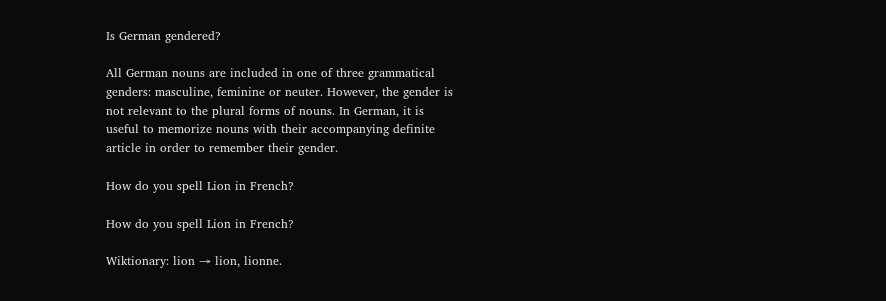Is German gendered?

All German nouns are included in one of three grammatical genders: masculine, feminine or neuter. However, the gender is not relevant to the plural forms of nouns. In German, it is useful to memorize nouns with their accompanying definite article in order to remember their gender.

How do you spell Lion in French?

How do you spell Lion in French?

Wiktionary: lion → lion, lionne.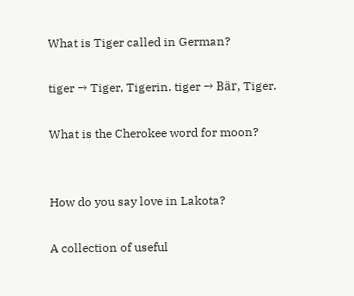What is Tiger called in German?

tiger → Tiger, Tigerin. tiger → Bär, Tiger.

What is the Cherokee word for moon?


How do you say love in Lakota?

A collection of useful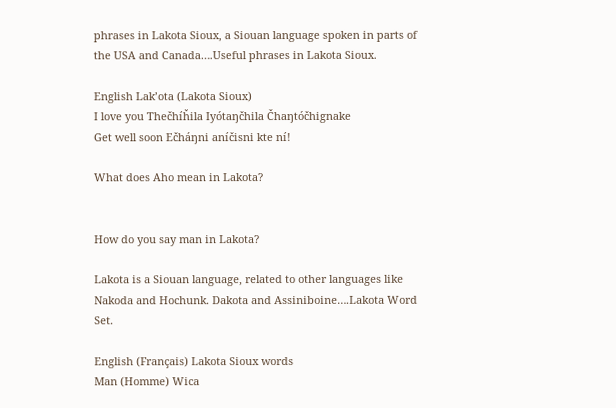phrases in Lakota Sioux, a Siouan language spoken in parts of the USA and Canada….Useful phrases in Lakota Sioux.

English Lak’ota (Lakota Sioux)
I love you Thečhíȟila Iyótaŋčhila Čhaŋtóčhignake
Get well soon Ečháŋni aníčisni kte ní!

What does Aho mean in Lakota?


How do you say man in Lakota?

Lakota is a Siouan language, related to other languages like Nakoda and Hochunk. Dakota and Assiniboine….Lakota Word Set.

English (Français) Lakota Sioux words
Man (Homme) Wica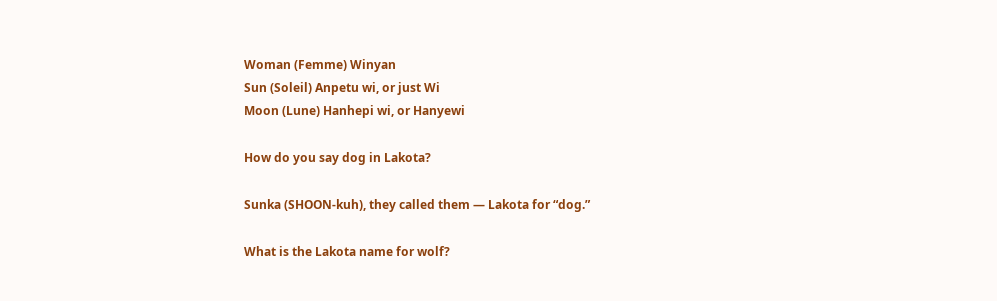Woman (Femme) Winyan
Sun (Soleil) Anpetu wi, or just Wi
Moon (Lune) Hanhepi wi, or Hanyewi

How do you say dog in Lakota?

Sunka (SHOON-kuh), they called them — Lakota for “dog.”

What is the Lakota name for wolf?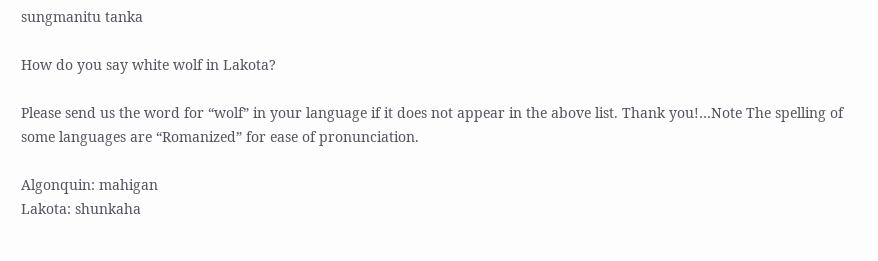sungmanitu tanka

How do you say white wolf in Lakota?

Please send us the word for “wolf” in your language if it does not appear in the above list. Thank you!…Note The spelling of some languages are “Romanized” for ease of pronunciation.

Algonquin: mahigan
Lakota: shunkaha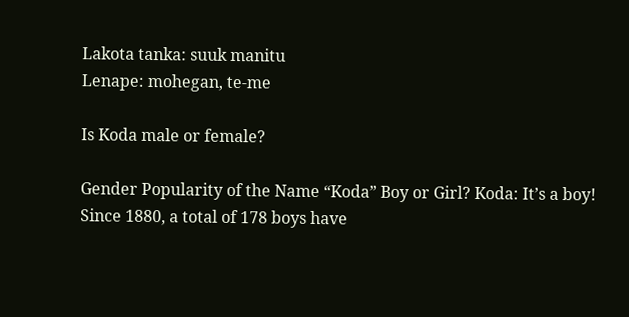Lakota tanka: suuk manitu
Lenape: mohegan, te-me

Is Koda male or female?

Gender Popularity of the Name “Koda” Boy or Girl? Koda: It’s a boy! Since 1880, a total of 178 boys have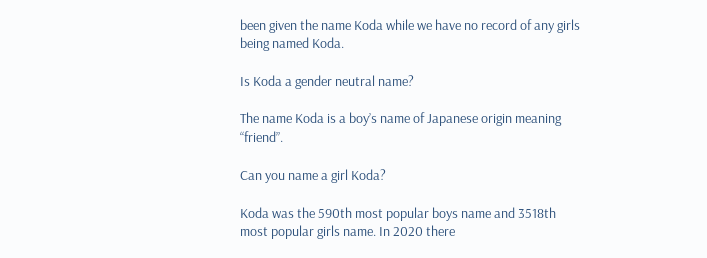been given the name Koda while we have no record of any girls being named Koda.

Is Koda a gender neutral name?

The name Koda is a boy’s name of Japanese origin meaning “friend”.

Can you name a girl Koda?

Koda was the 590th most popular boys name and 3518th most popular girls name. In 2020 there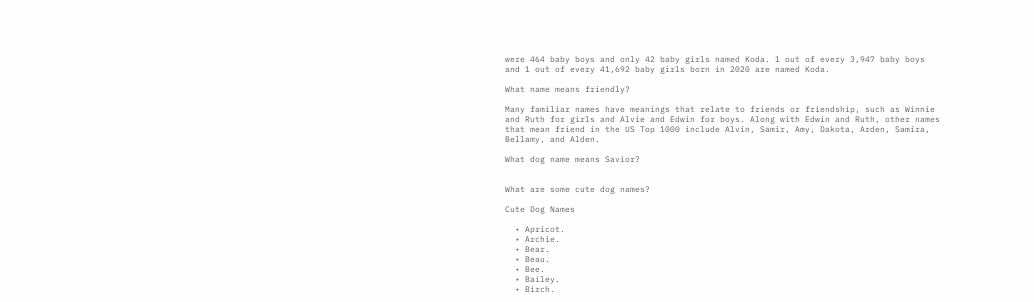were 464 baby boys and only 42 baby girls named Koda. 1 out of every 3,947 baby boys and 1 out of every 41,692 baby girls born in 2020 are named Koda.

What name means friendly?

Many familiar names have meanings that relate to friends or friendship, such as Winnie and Ruth for girls and Alvie and Edwin for boys. Along with Edwin and Ruth, other names that mean friend in the US Top 1000 include Alvin, Samir, Amy, Dakota, Arden, Samira, Bellamy, and Alden.

What dog name means Savior?


What are some cute dog names?

Cute Dog Names

  • Apricot.
  • Archie.
  • Bear.
  • Beau.
  • Bee.
  • Bailey.
  • Birch.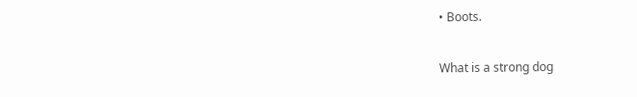• Boots.

What is a strong dog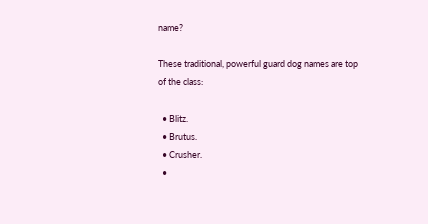name?

These traditional, powerful guard dog names are top of the class:

  • Blitz.
  • Brutus.
  • Crusher.
  •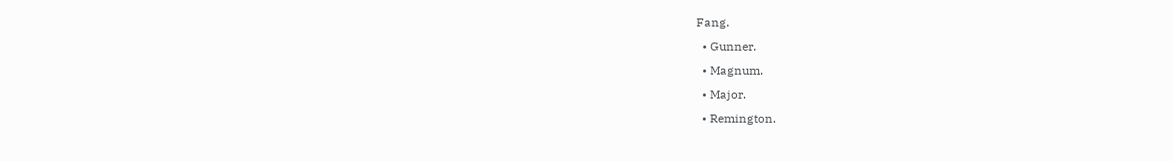Fang.
  • Gunner.
  • Magnum.
  • Major.
  • Remington.